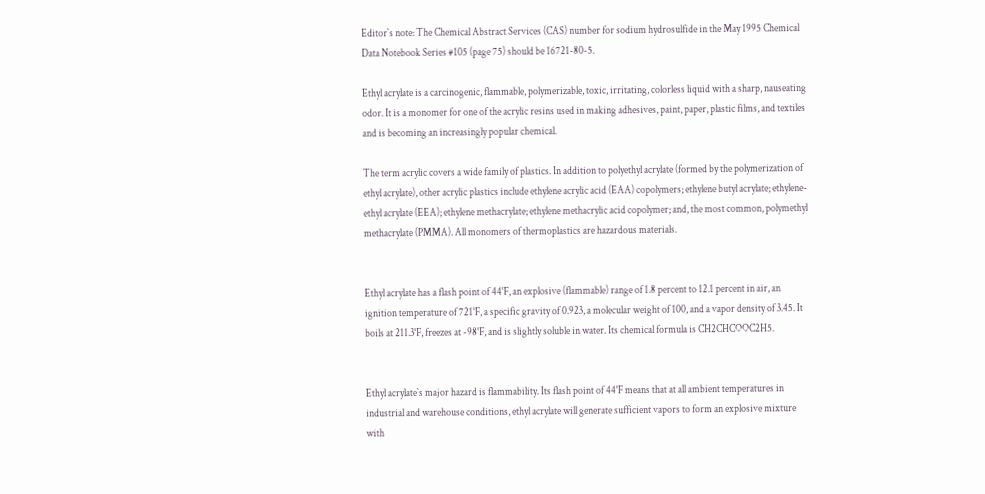Editor`s note: The Chemical Abstract Services (CAS) number for sodium hydrosulfide in the May 1995 Chemical Data Notebook Series #105 (page 75) should be 16721-80-5.

Ethyl acrylate is a carcinogenic, flammable, polymerizable, toxic, irritating, colorless liquid with a sharp, nauseating odor. It is a monomer for one of the acrylic resins used in making adhesives, paint, paper, plastic films, and textiles and is becoming an increasingly popular chemical.

The term acrylic covers a wide family of plastics. In addition to polyethyl acrylate (formed by the polymerization of ethyl acrylate), other acrylic plastics include ethylene acrylic acid (EAA) copolymers; ethylene butyl acrylate; ethylene-ethyl acrylate (EEA); ethylene methacrylate; ethylene methacrylic acid copolymer; and, the most common, polymethyl methacrylate (PMMA). All monomers of thermoplastics are hazardous materials.


Ethyl acrylate has a flash point of 44°F, an explosive (flammable) range of 1.8 percent to 12.1 percent in air, an ignition temperature of 721°F, a specific gravity of 0.923, a molecular weight of 100, and a vapor density of 3.45. It boils at 211.3°F, freezes at -98°F, and is slightly soluble in water. Its chemical formula is CH2CHCOOC2H5.


Ethyl acrylate`s major hazard is flammability. Its flash point of 44°F means that at all ambient temperatures in industrial and warehouse conditions, ethyl acrylate will generate sufficient vapors to form an explosive mixture with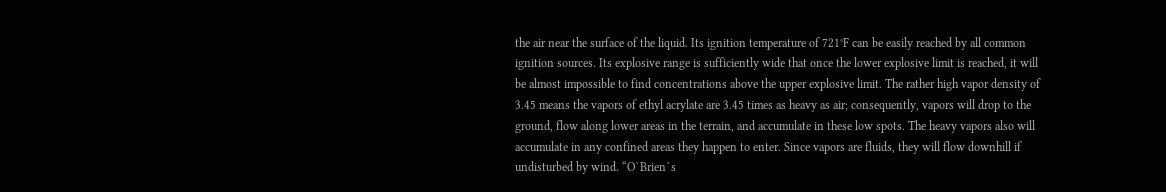the air near the surface of the liquid. Its ignition temperature of 721°F can be easily reached by all common ignition sources. Its explosive range is sufficiently wide that once the lower explosive limit is reached, it will be almost impossible to find concentrations above the upper explosive limit. The rather high vapor density of 3.45 means the vapors of ethyl acrylate are 3.45 times as heavy as air; consequently, vapors will drop to the ground, flow along lower areas in the terrain, and accumulate in these low spots. The heavy vapors also will accumulate in any confined areas they happen to enter. Since vapors are fluids, they will flow downhill if undisturbed by wind. “O`Brien`s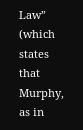Law” (which states that Murphy, as in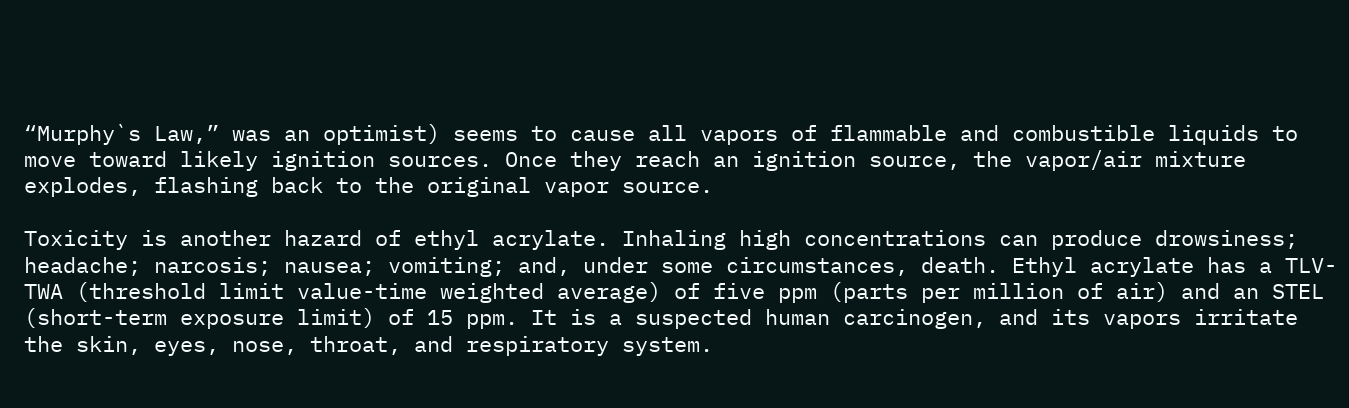“Murphy`s Law,” was an optimist) seems to cause all vapors of flammable and combustible liquids to move toward likely ignition sources. Once they reach an ignition source, the vapor/air mixture explodes, flashing back to the original vapor source.

Toxicity is another hazard of ethyl acrylate. Inhaling high concentrations can produce drowsiness; headache; narcosis; nausea; vomiting; and, under some circumstances, death. Ethyl acrylate has a TLV-TWA (threshold limit value-time weighted average) of five ppm (parts per million of air) and an STEL (short-term exposure limit) of 15 ppm. It is a suspected human carcinogen, and its vapors irritate the skin, eyes, nose, throat, and respiratory system.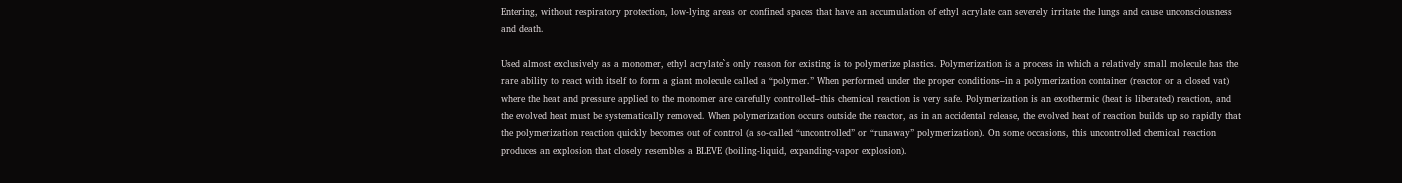Entering, without respiratory protection, low-lying areas or confined spaces that have an accumulation of ethyl acrylate can severely irritate the lungs and cause unconsciousness and death.

Used almost exclusively as a monomer, ethyl acrylate`s only reason for existing is to polymerize plastics. Polymerization is a process in which a relatively small molecule has the rare ability to react with itself to form a giant molecule called a “polymer.” When performed under the proper conditions–in a polymerization container (reactor or a closed vat) where the heat and pressure applied to the monomer are carefully controlled–this chemical reaction is very safe. Polymerization is an exothermic (heat is liberated) reaction, and the evolved heat must be systematically removed. When polymerization occurs outside the reactor, as in an accidental release, the evolved heat of reaction builds up so rapidly that the polymerization reaction quickly becomes out of control (a so-called “uncontrolled” or “runaway” polymerization). On some occasions, this uncontrolled chemical reaction produces an explosion that closely resembles a BLEVE (boiling-liquid, expanding-vapor explosion).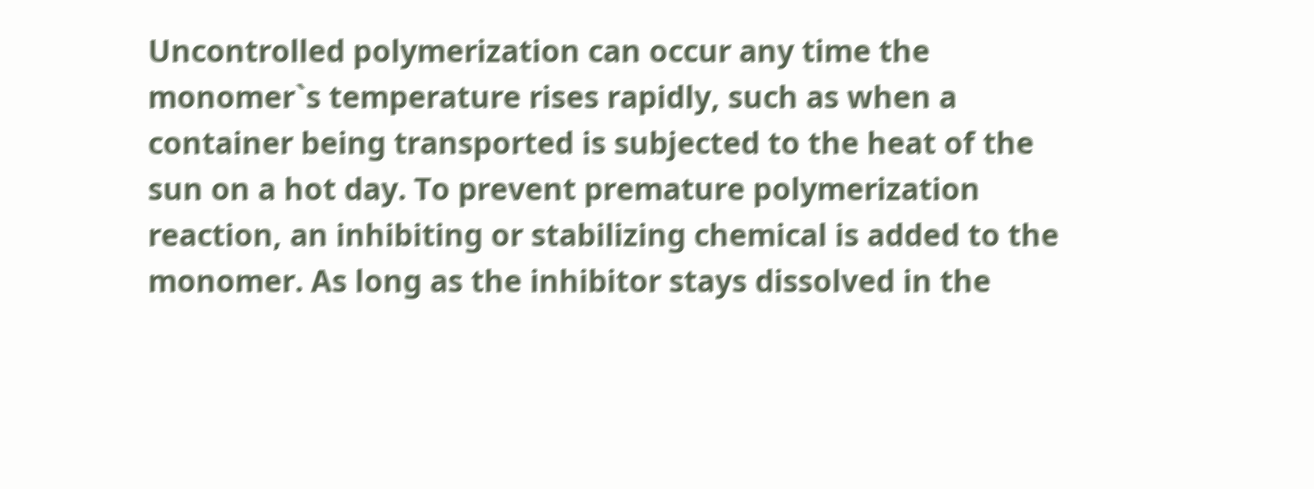Uncontrolled polymerization can occur any time the monomer`s temperature rises rapidly, such as when a container being transported is subjected to the heat of the sun on a hot day. To prevent premature polymerization reaction, an inhibiting or stabilizing chemical is added to the monomer. As long as the inhibitor stays dissolved in the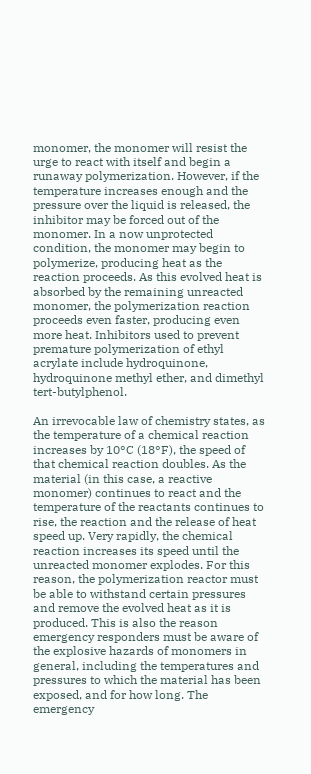monomer, the monomer will resist the urge to react with itself and begin a runaway polymerization. However, if the temperature increases enough and the pressure over the liquid is released, the inhibitor may be forced out of the monomer. In a now unprotected condition, the monomer may begin to polymerize, producing heat as the reaction proceeds. As this evolved heat is absorbed by the remaining unreacted monomer, the polymerization reaction proceeds even faster, producing even more heat. Inhibitors used to prevent premature polymerization of ethyl acrylate include hydroquinone, hydroquinone methyl ether, and dimethyl tert-butylphenol.

An irrevocable law of chemistry states, as the temperature of a chemical reaction increases by 10°C (18°F), the speed of that chemical reaction doubles. As the material (in this case, a reactive monomer) continues to react and the temperature of the reactants continues to rise, the reaction and the release of heat speed up. Very rapidly, the chemical reaction increases its speed until the unreacted monomer explodes. For this reason, the polymerization reactor must be able to withstand certain pressures and remove the evolved heat as it is produced. This is also the reason emergency responders must be aware of the explosive hazards of monomers in general, including the temperatures and pressures to which the material has been exposed, and for how long. The emergency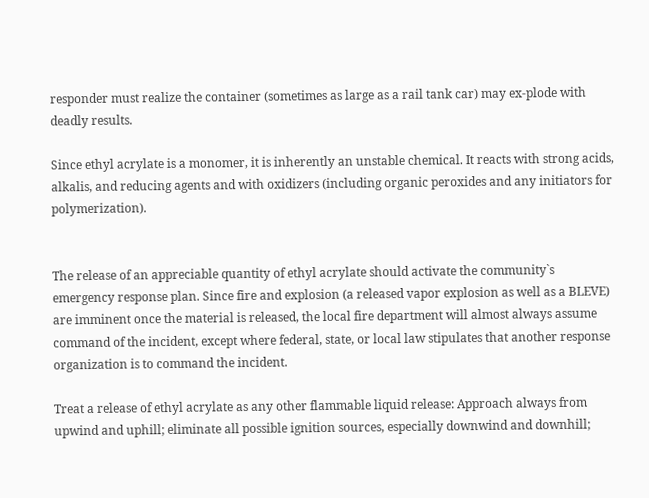responder must realize the container (sometimes as large as a rail tank car) may ex-plode with deadly results.

Since ethyl acrylate is a monomer, it is inherently an unstable chemical. It reacts with strong acids, alkalis, and reducing agents and with oxidizers (including organic peroxides and any initiators for polymerization).


The release of an appreciable quantity of ethyl acrylate should activate the community`s emergency response plan. Since fire and explosion (a released vapor explosion as well as a BLEVE) are imminent once the material is released, the local fire department will almost always assume command of the incident, except where federal, state, or local law stipulates that another response organization is to command the incident.

Treat a release of ethyl acrylate as any other flammable liquid release: Approach always from upwind and uphill; eliminate all possible ignition sources, especially downwind and downhill;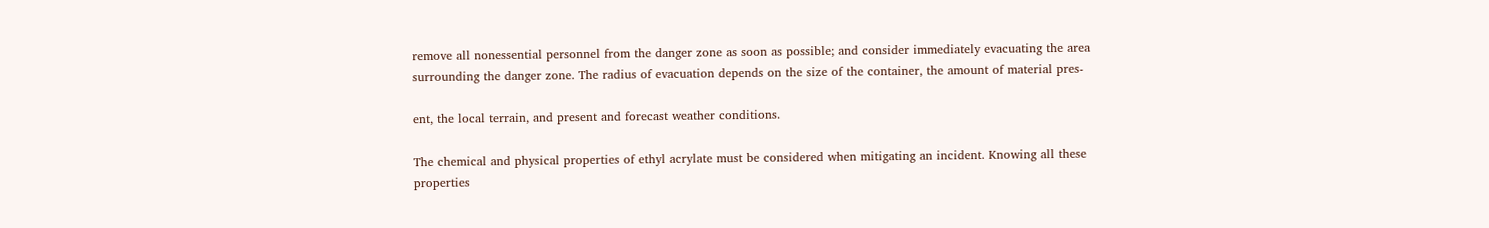remove all nonessential personnel from the danger zone as soon as possible; and consider immediately evacuating the area surrounding the danger zone. The radius of evacuation depends on the size of the container, the amount of material pres-

ent, the local terrain, and present and forecast weather conditions.

The chemical and physical properties of ethyl acrylate must be considered when mitigating an incident. Knowing all these properties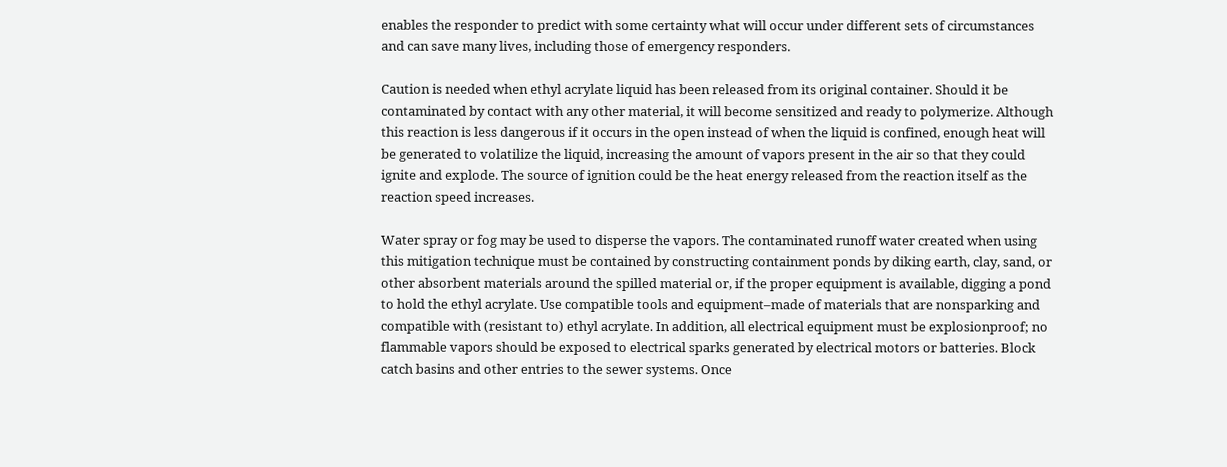enables the responder to predict with some certainty what will occur under different sets of circumstances and can save many lives, including those of emergency responders.

Caution is needed when ethyl acrylate liquid has been released from its original container. Should it be contaminated by contact with any other material, it will become sensitized and ready to polymerize. Although this reaction is less dangerous if it occurs in the open instead of when the liquid is confined, enough heat will be generated to volatilize the liquid, increasing the amount of vapors present in the air so that they could ignite and explode. The source of ignition could be the heat energy released from the reaction itself as the reaction speed increases.

Water spray or fog may be used to disperse the vapors. The contaminated runoff water created when using this mitigation technique must be contained by constructing containment ponds by diking earth, clay, sand, or other absorbent materials around the spilled material or, if the proper equipment is available, digging a pond to hold the ethyl acrylate. Use compatible tools and equipment–made of materials that are nonsparking and compatible with (resistant to) ethyl acrylate. In addition, all electrical equipment must be explosionproof; no flammable vapors should be exposed to electrical sparks generated by electrical motors or batteries. Block catch basins and other entries to the sewer systems. Once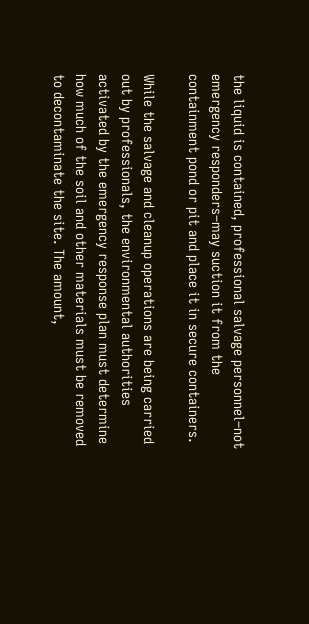the liquid is contained, professional salvage personnel–not emergency responders–may suction it from the containment pond or pit and place it in secure containers.

While the salvage and cleanup operations are being carried out by professionals, the environmental authorities activated by the emergency response plan must determine how much of the soil and other materials must be removed to decontaminate the site. The amount,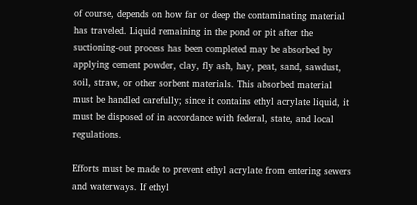of course, depends on how far or deep the contaminating material has traveled. Liquid remaining in the pond or pit after the suctioning-out process has been completed may be absorbed by applying cement powder, clay, fly ash, hay, peat, sand, sawdust, soil, straw, or other sorbent materials. This absorbed material must be handled carefully; since it contains ethyl acrylate liquid, it must be disposed of in accordance with federal, state, and local regulations.

Efforts must be made to prevent ethyl acrylate from entering sewers and waterways. If ethyl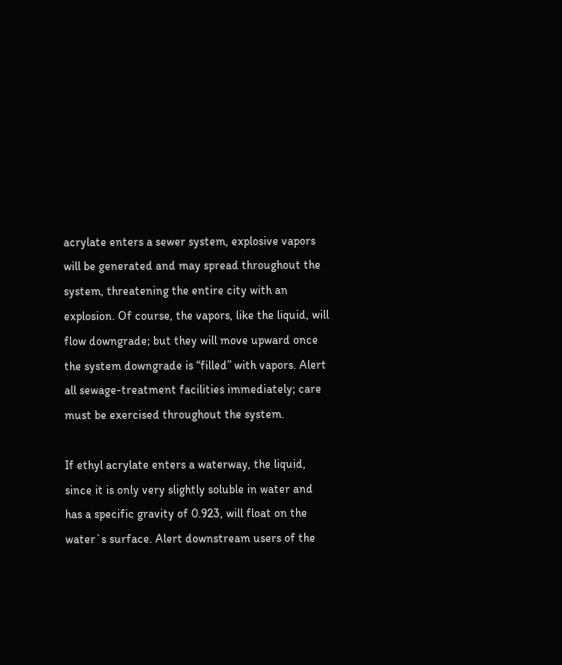acrylate enters a sewer system, explosive vapors will be generated and may spread throughout the system, threatening the entire city with an explosion. Of course, the vapors, like the liquid, will flow downgrade; but they will move upward once the system downgrade is “filled” with vapors. Alert all sewage-treatment facilities immediately; care must be exercised throughout the system.

If ethyl acrylate enters a waterway, the liquid, since it is only very slightly soluble in water and has a specific gravity of 0.923, will float on the water`s surface. Alert downstream users of the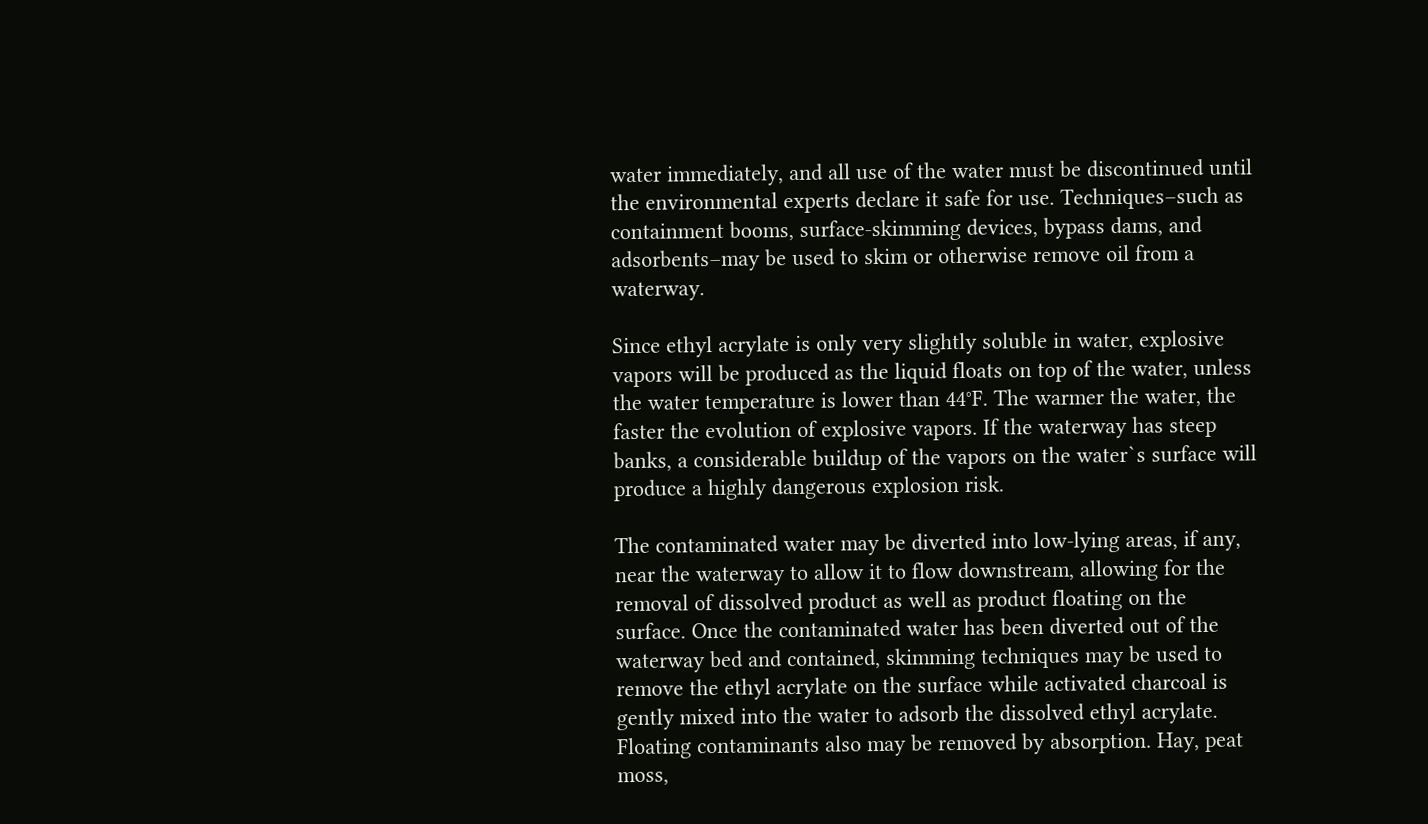water immediately, and all use of the water must be discontinued until the environmental experts declare it safe for use. Techniques–such as containment booms, surface-skimming devices, bypass dams, and adsorbents–may be used to skim or otherwise remove oil from a waterway.

Since ethyl acrylate is only very slightly soluble in water, explosive vapors will be produced as the liquid floats on top of the water, unless the water temperature is lower than 44°F. The warmer the water, the faster the evolution of explosive vapors. If the waterway has steep banks, a considerable buildup of the vapors on the water`s surface will produce a highly dangerous explosion risk.

The contaminated water may be diverted into low-lying areas, if any, near the waterway to allow it to flow downstream, allowing for the removal of dissolved product as well as product floating on the surface. Once the contaminated water has been diverted out of the waterway bed and contained, skimming techniques may be used to remove the ethyl acrylate on the surface while activated charcoal is gently mixed into the water to adsorb the dissolved ethyl acrylate. Floating contaminants also may be removed by absorption. Hay, peat moss,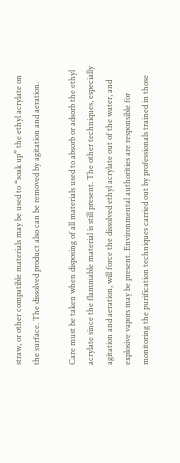straw, or other compatible materials may be used to “soak up” the ethyl acrylate on the surface. The dissolved product also can be removed by agitation and aeration.

Care must be taken when disposing of all materials used to absorb or adsorb the ethyl acrylate since the flammable material is still present. The other techniques, especially agitation and aeration, will force the dissolved ethyl acrylate out of the water, and explosive vapors may be present. Environmental authorities are responsible for monitoring the purification techniques carried out by professionals trained in those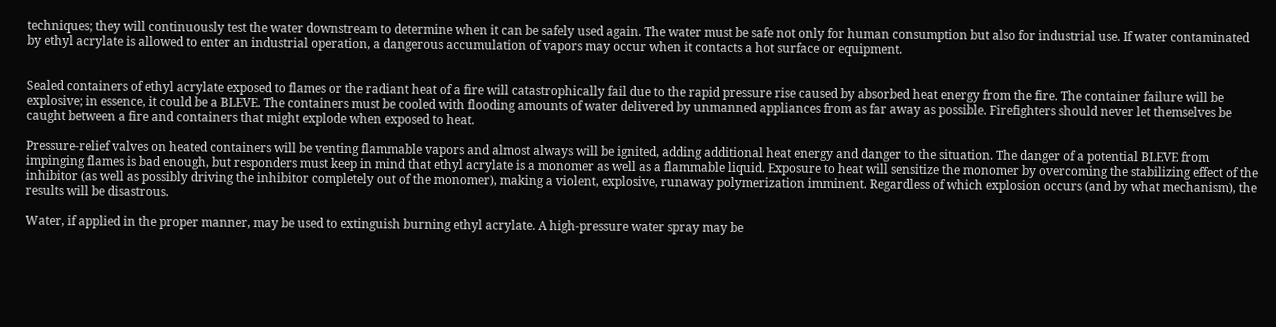techniques; they will continuously test the water downstream to determine when it can be safely used again. The water must be safe not only for human consumption but also for industrial use. If water contaminated by ethyl acrylate is allowed to enter an industrial operation, a dangerous accumulation of vapors may occur when it contacts a hot surface or equipment.


Sealed containers of ethyl acrylate exposed to flames or the radiant heat of a fire will catastrophically fail due to the rapid pressure rise caused by absorbed heat energy from the fire. The container failure will be explosive; in essence, it could be a BLEVE. The containers must be cooled with flooding amounts of water delivered by unmanned appliances from as far away as possible. Firefighters should never let themselves be caught between a fire and containers that might explode when exposed to heat.

Pressure-relief valves on heated containers will be venting flammable vapors and almost always will be ignited, adding additional heat energy and danger to the situation. The danger of a potential BLEVE from impinging flames is bad enough, but responders must keep in mind that ethyl acrylate is a monomer as well as a flammable liquid. Exposure to heat will sensitize the monomer by overcoming the stabilizing effect of the inhibitor (as well as possibly driving the inhibitor completely out of the monomer), making a violent, explosive, runaway polymerization imminent. Regardless of which explosion occurs (and by what mechanism), the results will be disastrous.

Water, if applied in the proper manner, may be used to extinguish burning ethyl acrylate. A high-pressure water spray may be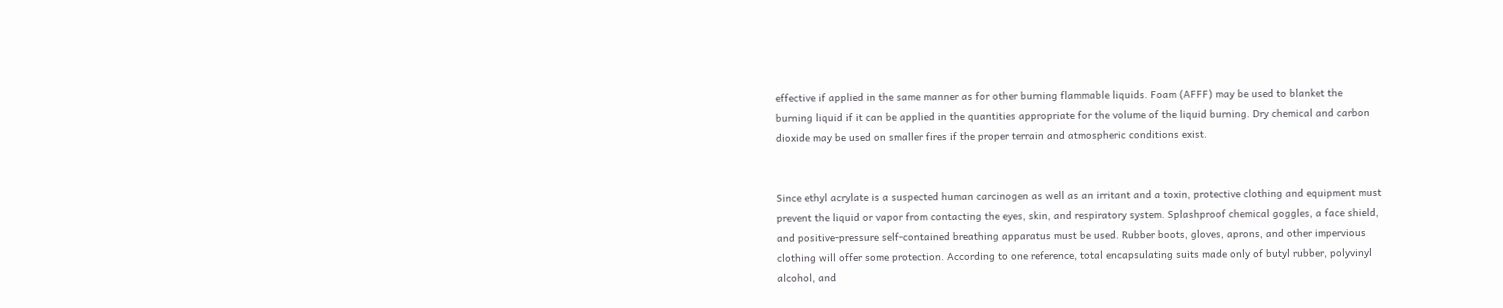effective if applied in the same manner as for other burning flammable liquids. Foam (AFFF) may be used to blanket the burning liquid if it can be applied in the quantities appropriate for the volume of the liquid burning. Dry chemical and carbon dioxide may be used on smaller fires if the proper terrain and atmospheric conditions exist.


Since ethyl acrylate is a suspected human carcinogen as well as an irritant and a toxin, protective clothing and equipment must prevent the liquid or vapor from contacting the eyes, skin, and respiratory system. Splashproof chemical goggles, a face shield, and positive-pressure self-contained breathing apparatus must be used. Rubber boots, gloves, aprons, and other impervious clothing will offer some protection. According to one reference, total encapsulating suits made only of butyl rubber, polyvinyl alcohol, and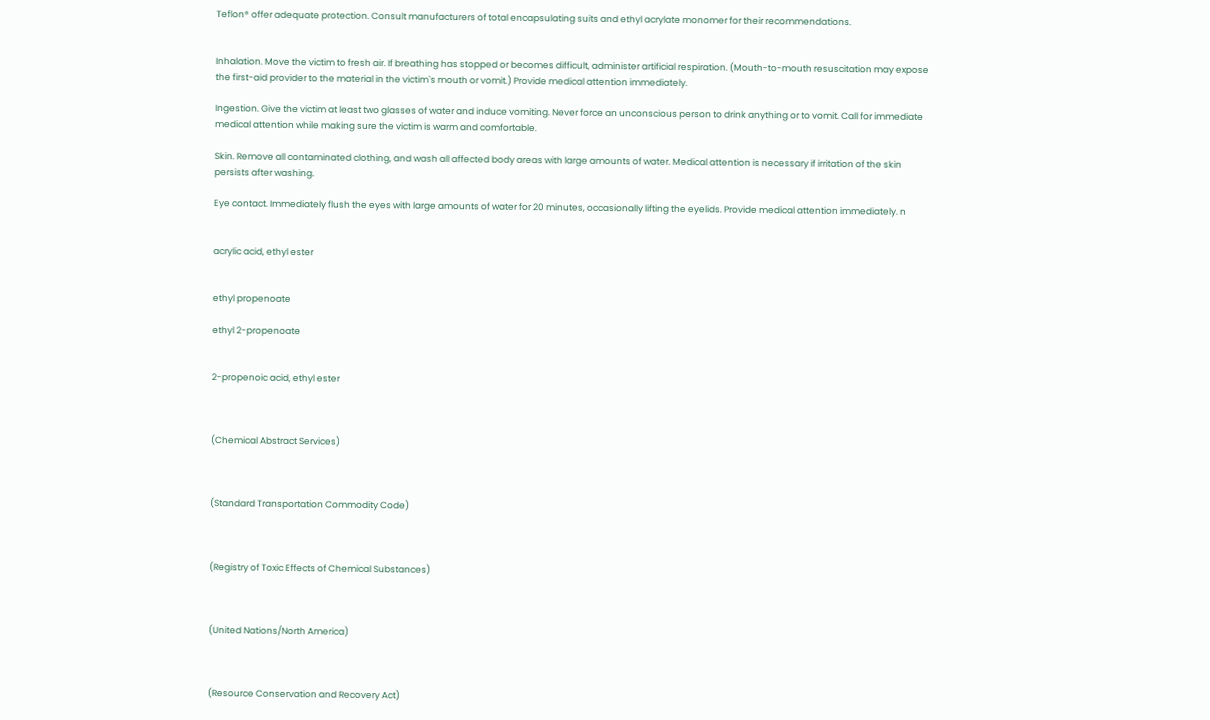Teflon® offer adequate protection. Consult manufacturers of total encapsulating suits and ethyl acrylate monomer for their recommendations.


Inhalation. Move the victim to fresh air. If breathing has stopped or becomes difficult, administer artificial respiration. (Mouth-to-mouth resuscitation may expose the first-aid provider to the material in the victim`s mouth or vomit.) Provide medical attention immediately.

Ingestion. Give the victim at least two glasses of water and induce vomiting. Never force an unconscious person to drink anything or to vomit. Call for immediate medical attention while making sure the victim is warm and comfortable.

Skin. Remove all contaminated clothing, and wash all affected body areas with large amounts of water. Medical attention is necessary if irritation of the skin persists after washing.

Eye contact. Immediately flush the eyes with large amounts of water for 20 minutes, occasionally lifting the eyelids. Provide medical attention immediately. n


acrylic acid, ethyl ester


ethyl propenoate

ethyl 2-propenoate


2-propenoic acid, ethyl ester



(Chemical Abstract Services)



(Standard Transportation Commodity Code)



(Registry of Toxic Effects of Chemical Substances)



(United Nations/North America)



(Resource Conservation and Recovery Act)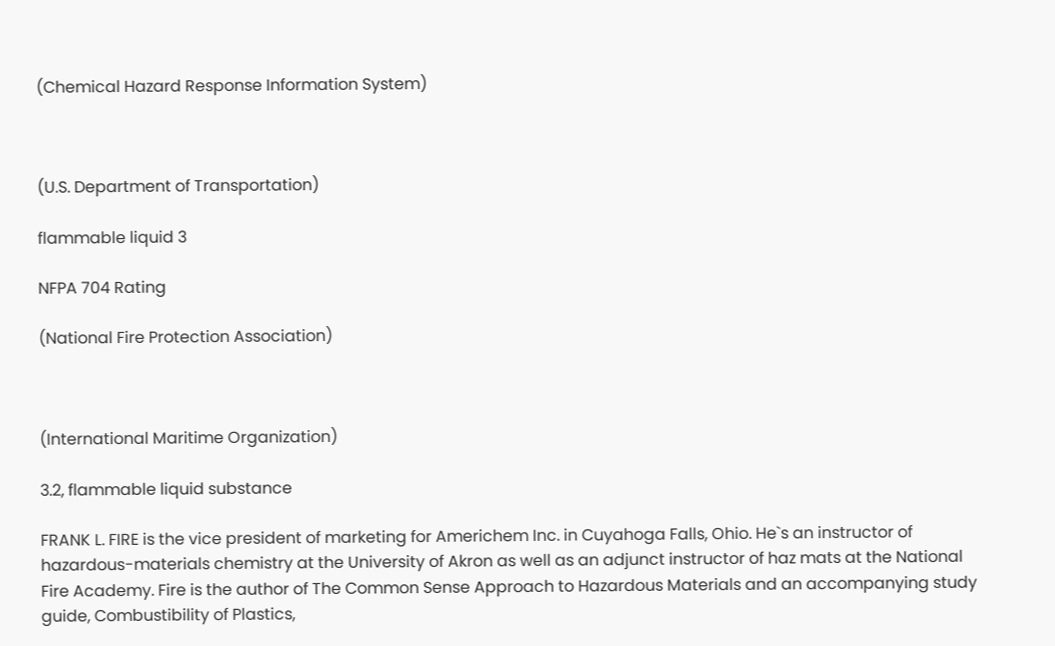(Chemical Hazard Response Information System)



(U.S. Department of Transportation)

flammable liquid 3

NFPA 704 Rating

(National Fire Protection Association)



(International Maritime Organization)

3.2, flammable liquid substance

FRANK L. FIRE is the vice president of marketing for Americhem Inc. in Cuyahoga Falls, Ohio. He`s an instructor of hazardous-materials chemistry at the University of Akron as well as an adjunct instructor of haz mats at the National Fire Academy. Fire is the author of The Common Sense Approach to Hazardous Materials and an accompanying study guide, Combustibility of Plastics,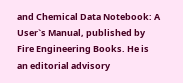and Chemical Data Notebook: A User`s Manual, published by Fire Engineering Books. He is an editorial advisory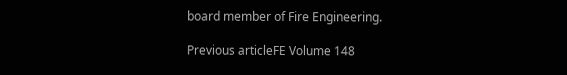board member of Fire Engineering.

Previous articleFE Volume 148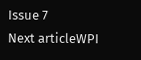Issue 7
Next articleWPI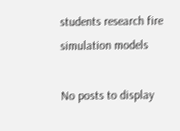students research fire simulation models

No posts to display